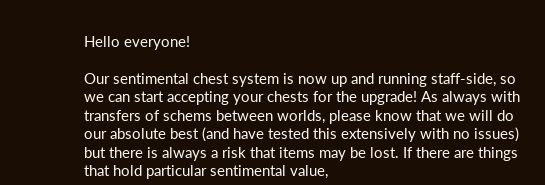Hello everyone!

Our sentimental chest system is now up and running staff-side, so we can start accepting your chests for the upgrade! As always with transfers of schems between worlds, please know that we will do our absolute best (and have tested this extensively with no issues) but there is always a risk that items may be lost. If there are things that hold particular sentimental value,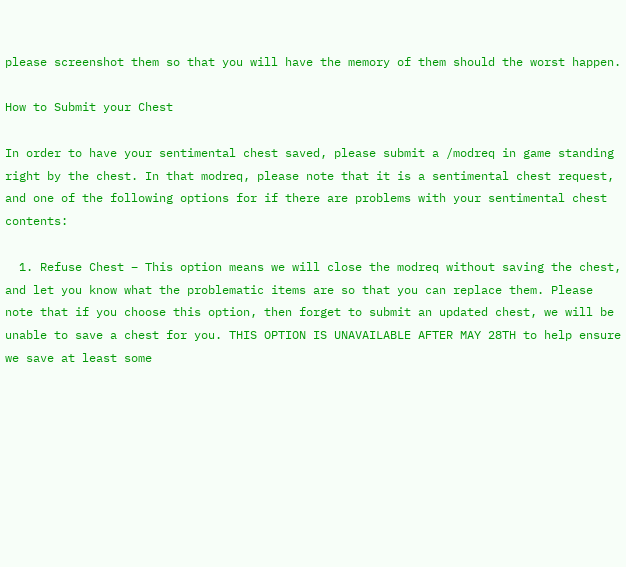please screenshot them so that you will have the memory of them should the worst happen.

How to Submit your Chest

In order to have your sentimental chest saved, please submit a /modreq in game standing right by the chest. In that modreq, please note that it is a sentimental chest request, and one of the following options for if there are problems with your sentimental chest contents:

  1. Refuse Chest – This option means we will close the modreq without saving the chest, and let you know what the problematic items are so that you can replace them. Please note that if you choose this option, then forget to submit an updated chest, we will be unable to save a chest for you. THIS OPTION IS UNAVAILABLE AFTER MAY 28TH to help ensure we save at least some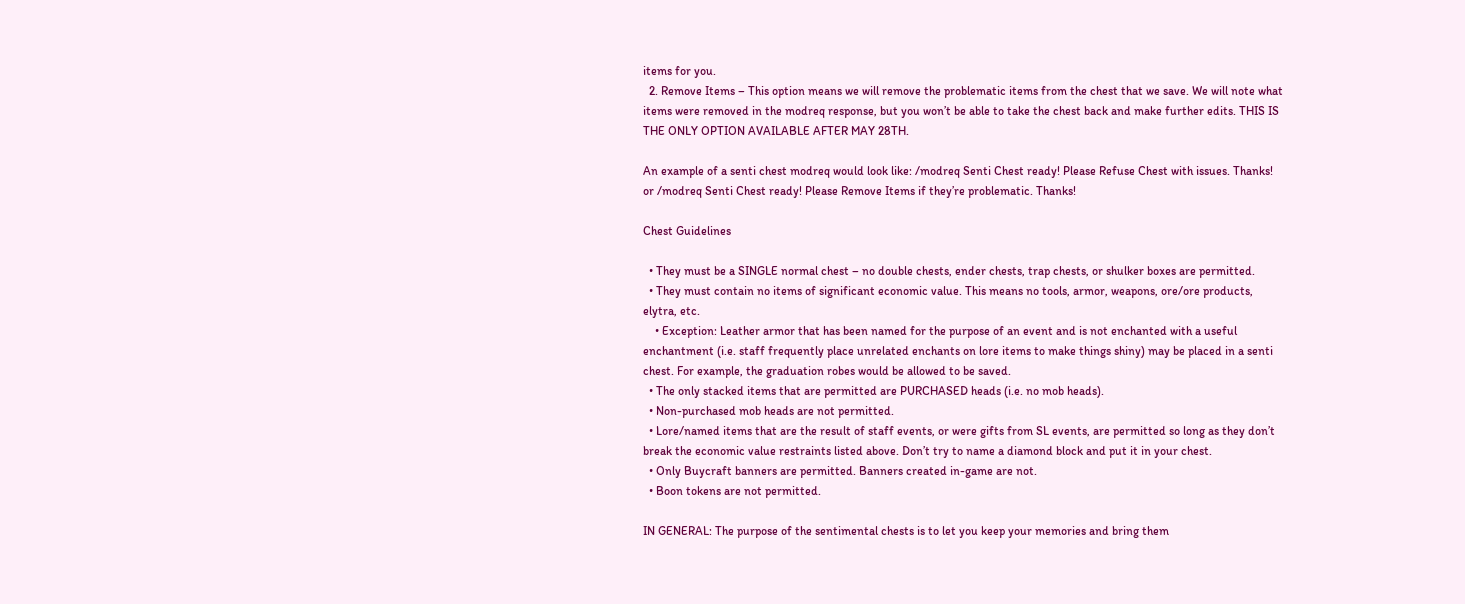items for you.
  2. Remove Items – This option means we will remove the problematic items from the chest that we save. We will note what items were removed in the modreq response, but you won’t be able to take the chest back and make further edits. THIS IS THE ONLY OPTION AVAILABLE AFTER MAY 28TH.

An example of a senti chest modreq would look like: /modreq Senti Chest ready! Please Refuse Chest with issues. Thanks! or /modreq Senti Chest ready! Please Remove Items if they’re problematic. Thanks!

Chest Guidelines

  • They must be a SINGLE normal chest – no double chests, ender chests, trap chests, or shulker boxes are permitted.
  • They must contain no items of significant economic value. This means no tools, armor, weapons, ore/ore products, elytra, etc.
    • Exception: Leather armor that has been named for the purpose of an event and is not enchanted with a useful enchantment (i.e. staff frequently place unrelated enchants on lore items to make things shiny) may be placed in a senti chest. For example, the graduation robes would be allowed to be saved.
  • The only stacked items that are permitted are PURCHASED heads (i.e. no mob heads).
  • Non-purchased mob heads are not permitted.
  • Lore/named items that are the result of staff events, or were gifts from SL events, are permitted so long as they don’t break the economic value restraints listed above. Don’t try to name a diamond block and put it in your chest.
  • Only Buycraft banners are permitted. Banners created in-game are not.
  • Boon tokens are not permitted.

IN GENERAL: The purpose of the sentimental chests is to let you keep your memories and bring them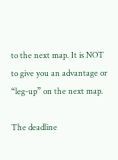to the next map. It is NOT to give you an advantage or “leg-up” on the next map.

The deadline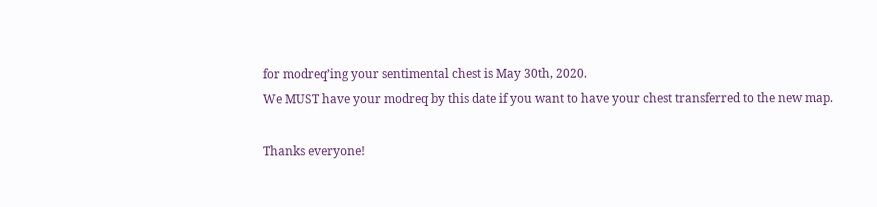for modreq’ing your sentimental chest is May 30th, 2020.
We MUST have your modreq by this date if you want to have your chest transferred to the new map.

Thanks everyone!